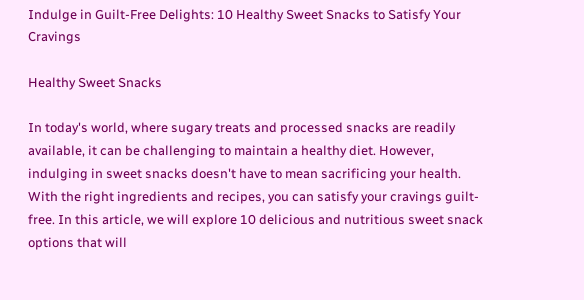Indulge in Guilt-Free Delights: 10 Healthy Sweet Snacks to Satisfy Your Cravings

Healthy Sweet Snacks

In today's world, where sugary treats and processed snacks are readily available, it can be challenging to maintain a healthy diet. However, indulging in sweet snacks doesn't have to mean sacrificing your health. With the right ingredients and recipes, you can satisfy your cravings guilt-free. In this article, we will explore 10 delicious and nutritious sweet snack options that will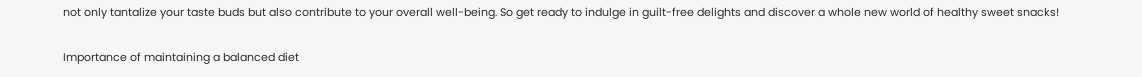not only tantalize your taste buds but also contribute to your overall well-being. So get ready to indulge in guilt-free delights and discover a whole new world of healthy sweet snacks!

Importance of maintaining a balanced diet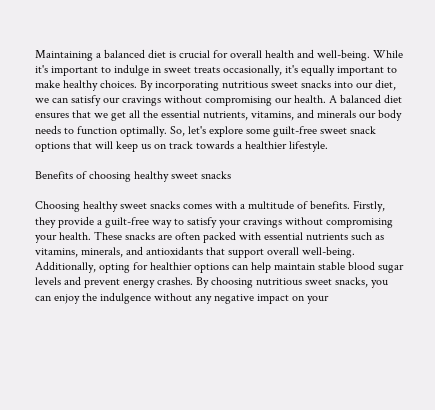Maintaining a balanced diet is crucial for overall health and well-being. While it's important to indulge in sweet treats occasionally, it's equally important to make healthy choices. By incorporating nutritious sweet snacks into our diet, we can satisfy our cravings without compromising our health. A balanced diet ensures that we get all the essential nutrients, vitamins, and minerals our body needs to function optimally. So, let's explore some guilt-free sweet snack options that will keep us on track towards a healthier lifestyle.

Benefits of choosing healthy sweet snacks

Choosing healthy sweet snacks comes with a multitude of benefits. Firstly, they provide a guilt-free way to satisfy your cravings without compromising your health. These snacks are often packed with essential nutrients such as vitamins, minerals, and antioxidants that support overall well-being. Additionally, opting for healthier options can help maintain stable blood sugar levels and prevent energy crashes. By choosing nutritious sweet snacks, you can enjoy the indulgence without any negative impact on your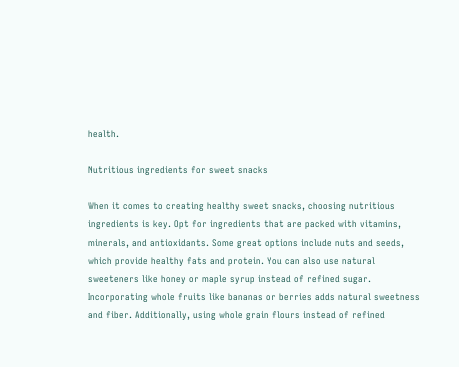health.

Nutritious ingredients for sweet snacks

When it comes to creating healthy sweet snacks, choosing nutritious ingredients is key. Opt for ingredients that are packed with vitamins, minerals, and antioxidants. Some great options include nuts and seeds, which provide healthy fats and protein. You can also use natural sweeteners like honey or maple syrup instead of refined sugar. Incorporating whole fruits like bananas or berries adds natural sweetness and fiber. Additionally, using whole grain flours instead of refined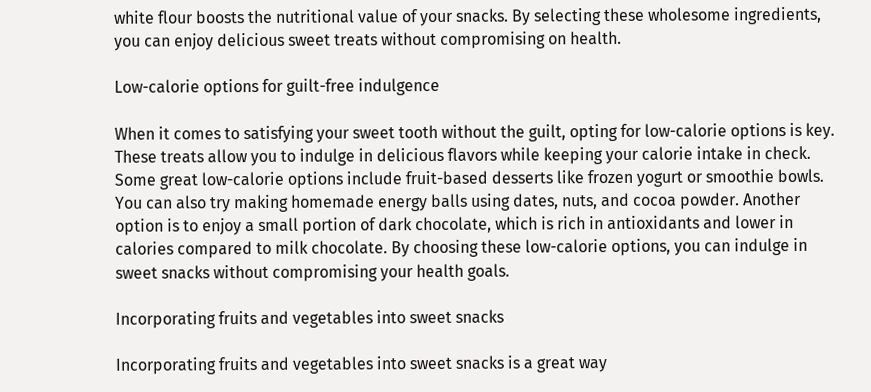white flour boosts the nutritional value of your snacks. By selecting these wholesome ingredients, you can enjoy delicious sweet treats without compromising on health.

Low-calorie options for guilt-free indulgence

When it comes to satisfying your sweet tooth without the guilt, opting for low-calorie options is key. These treats allow you to indulge in delicious flavors while keeping your calorie intake in check. Some great low-calorie options include fruit-based desserts like frozen yogurt or smoothie bowls. You can also try making homemade energy balls using dates, nuts, and cocoa powder. Another option is to enjoy a small portion of dark chocolate, which is rich in antioxidants and lower in calories compared to milk chocolate. By choosing these low-calorie options, you can indulge in sweet snacks without compromising your health goals.

Incorporating fruits and vegetables into sweet snacks

Incorporating fruits and vegetables into sweet snacks is a great way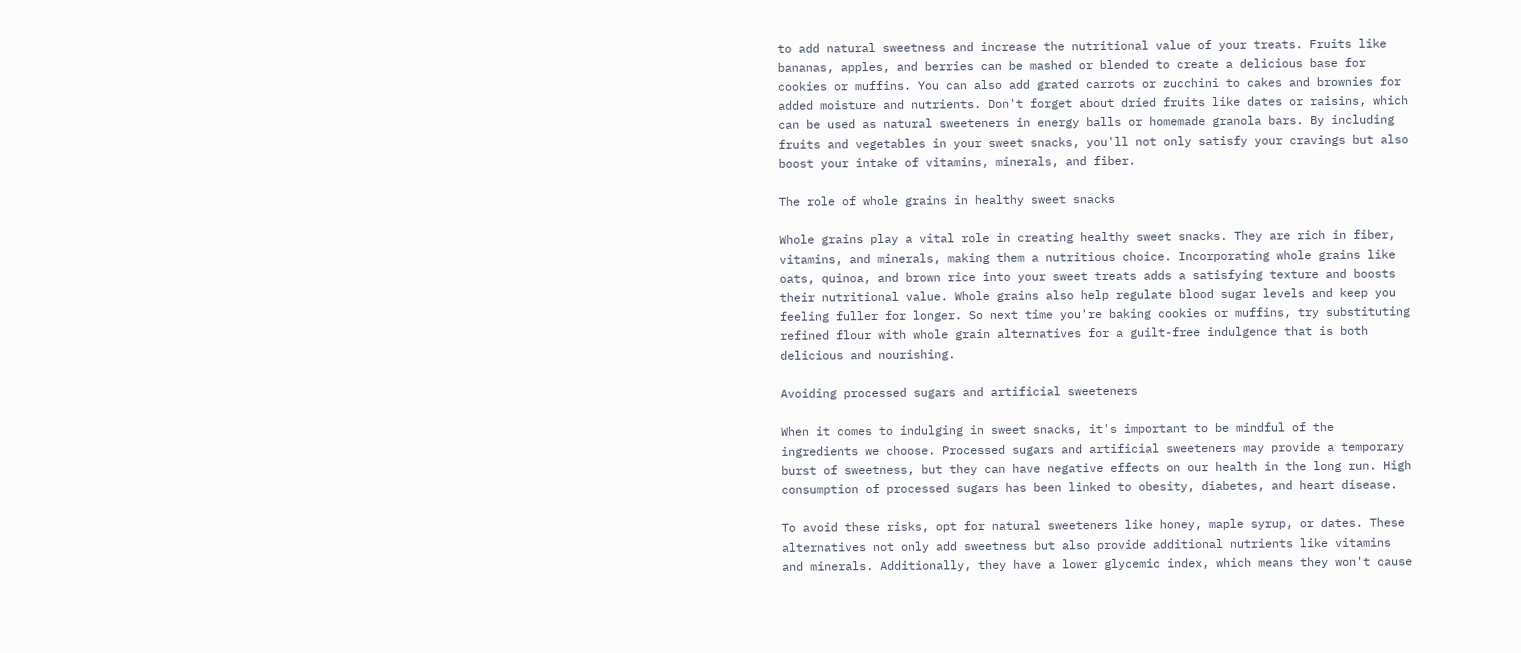to add natural sweetness and increase the nutritional value of your treats. Fruits like bananas, apples, and berries can be mashed or blended to create a delicious base for cookies or muffins. You can also add grated carrots or zucchini to cakes and brownies for added moisture and nutrients. Don't forget about dried fruits like dates or raisins, which can be used as natural sweeteners in energy balls or homemade granola bars. By including fruits and vegetables in your sweet snacks, you'll not only satisfy your cravings but also boost your intake of vitamins, minerals, and fiber.

The role of whole grains in healthy sweet snacks

Whole grains play a vital role in creating healthy sweet snacks. They are rich in fiber, vitamins, and minerals, making them a nutritious choice. Incorporating whole grains like oats, quinoa, and brown rice into your sweet treats adds a satisfying texture and boosts their nutritional value. Whole grains also help regulate blood sugar levels and keep you feeling fuller for longer. So next time you're baking cookies or muffins, try substituting refined flour with whole grain alternatives for a guilt-free indulgence that is both delicious and nourishing.

Avoiding processed sugars and artificial sweeteners

When it comes to indulging in sweet snacks, it's important to be mindful of the ingredients we choose. Processed sugars and artificial sweeteners may provide a temporary burst of sweetness, but they can have negative effects on our health in the long run. High consumption of processed sugars has been linked to obesity, diabetes, and heart disease.

To avoid these risks, opt for natural sweeteners like honey, maple syrup, or dates. These alternatives not only add sweetness but also provide additional nutrients like vitamins and minerals. Additionally, they have a lower glycemic index, which means they won't cause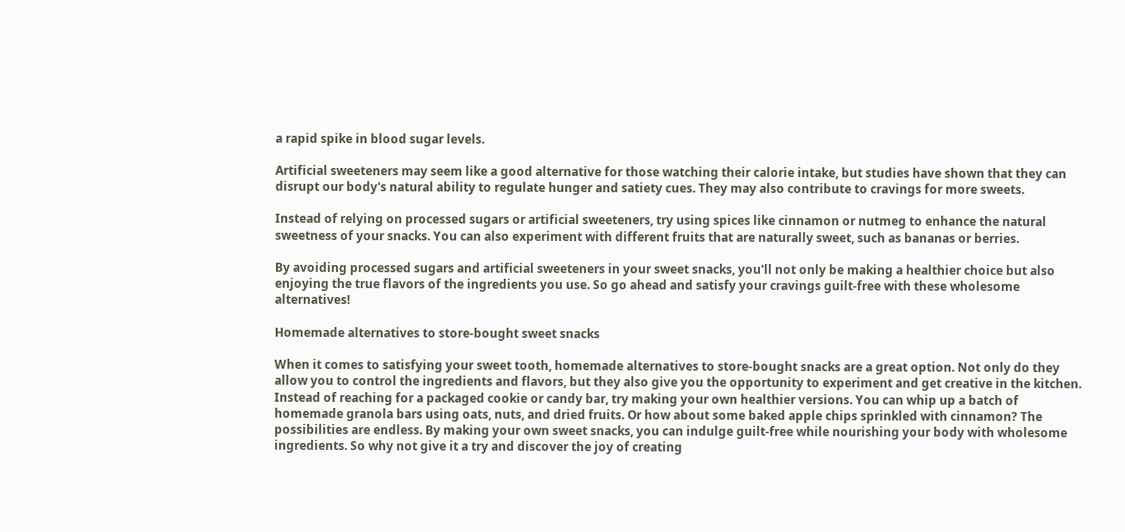a rapid spike in blood sugar levels.

Artificial sweeteners may seem like a good alternative for those watching their calorie intake, but studies have shown that they can disrupt our body's natural ability to regulate hunger and satiety cues. They may also contribute to cravings for more sweets.

Instead of relying on processed sugars or artificial sweeteners, try using spices like cinnamon or nutmeg to enhance the natural sweetness of your snacks. You can also experiment with different fruits that are naturally sweet, such as bananas or berries.

By avoiding processed sugars and artificial sweeteners in your sweet snacks, you'll not only be making a healthier choice but also enjoying the true flavors of the ingredients you use. So go ahead and satisfy your cravings guilt-free with these wholesome alternatives!

Homemade alternatives to store-bought sweet snacks

When it comes to satisfying your sweet tooth, homemade alternatives to store-bought snacks are a great option. Not only do they allow you to control the ingredients and flavors, but they also give you the opportunity to experiment and get creative in the kitchen. Instead of reaching for a packaged cookie or candy bar, try making your own healthier versions. You can whip up a batch of homemade granola bars using oats, nuts, and dried fruits. Or how about some baked apple chips sprinkled with cinnamon? The possibilities are endless. By making your own sweet snacks, you can indulge guilt-free while nourishing your body with wholesome ingredients. So why not give it a try and discover the joy of creating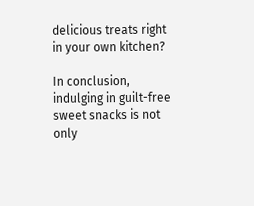delicious treats right in your own kitchen?

In conclusion, indulging in guilt-free sweet snacks is not only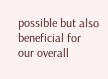possible but also beneficial for our overall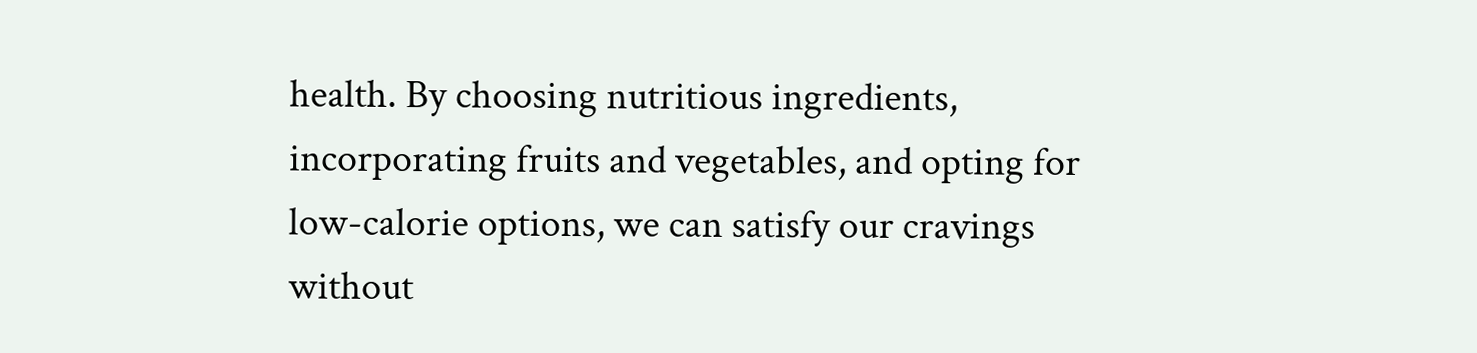health. By choosing nutritious ingredients, incorporating fruits and vegetables, and opting for low-calorie options, we can satisfy our cravings without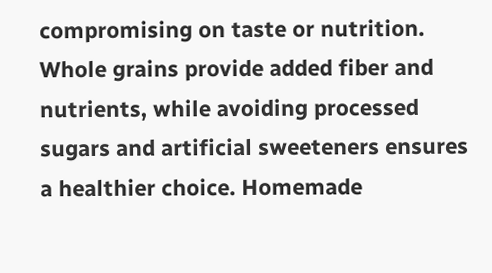compromising on taste or nutrition. Whole grains provide added fiber and nutrients, while avoiding processed sugars and artificial sweeteners ensures a healthier choice. Homemade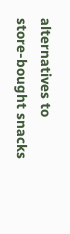alternatives to store-bought snacks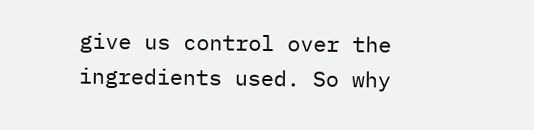give us control over the ingredients used. So why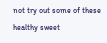not try out some of these healthy sweet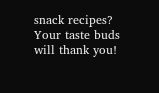snack recipes? Your taste buds will thank you!